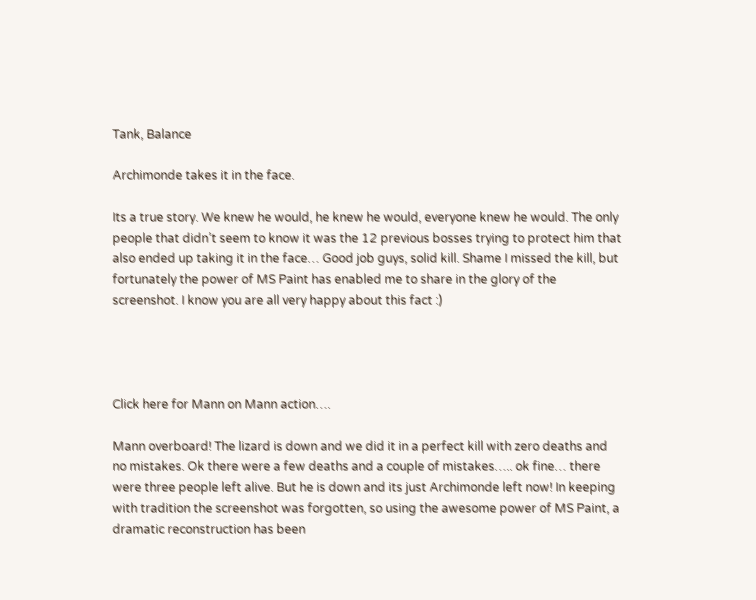Tank, Balance

Archimonde takes it in the face.

Its a true story. We knew he would, he knew he would, everyone knew he would. The only people that didn’t seem to know it was the 12 previous bosses trying to protect him that also ended up taking it in the face… Good job guys, solid kill. Shame I missed the kill, but fortunately the power of MS Paint has enabled me to share in the glory of the screenshot. I know you are all very happy about this fact :)




Click here for Mann on Mann action….

Mann overboard! The lizard is down and we did it in a perfect kill with zero deaths and no mistakes. Ok there were a few deaths and a couple of mistakes….. ok fine… there were three people left alive. But he is down and its just Archimonde left now! In keeping with tradition the screenshot was forgotten, so using the awesome power of MS Paint, a dramatic reconstruction has been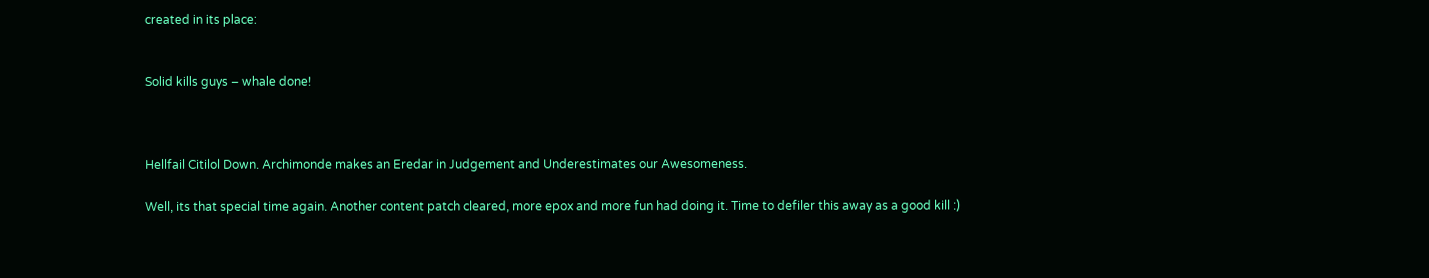created in its place:


Solid kills guys – whale done!



Hellfail Citilol Down. Archimonde makes an Eredar in Judgement and Underestimates our Awesomeness.

Well, its that special time again. Another content patch cleared, more epox and more fun had doing it. Time to defiler this away as a good kill :)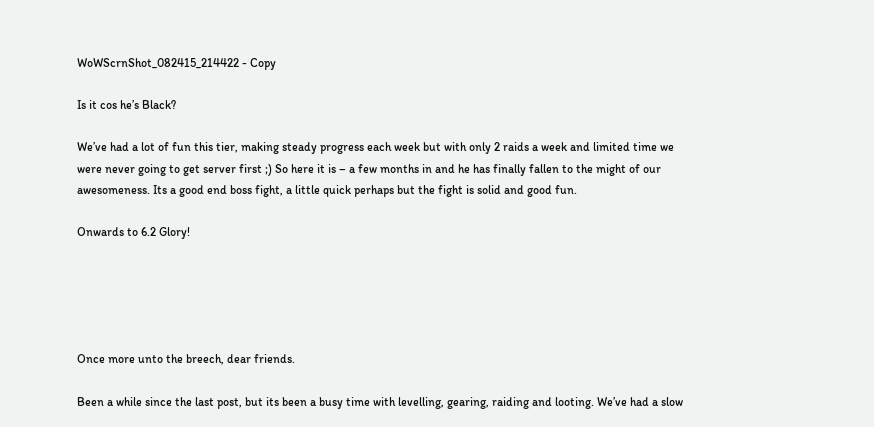WoWScrnShot_082415_214422 - Copy

Is it cos he’s Black?

We’ve had a lot of fun this tier, making steady progress each week but with only 2 raids a week and limited time we were never going to get server first ;) So here it is – a few months in and he has finally fallen to the might of our awesomeness. Its a good end boss fight, a little quick perhaps but the fight is solid and good fun.

Onwards to 6.2 Glory!





Once more unto the breech, dear friends.

Been a while since the last post, but its been a busy time with levelling, gearing, raiding and looting. We’ve had a slow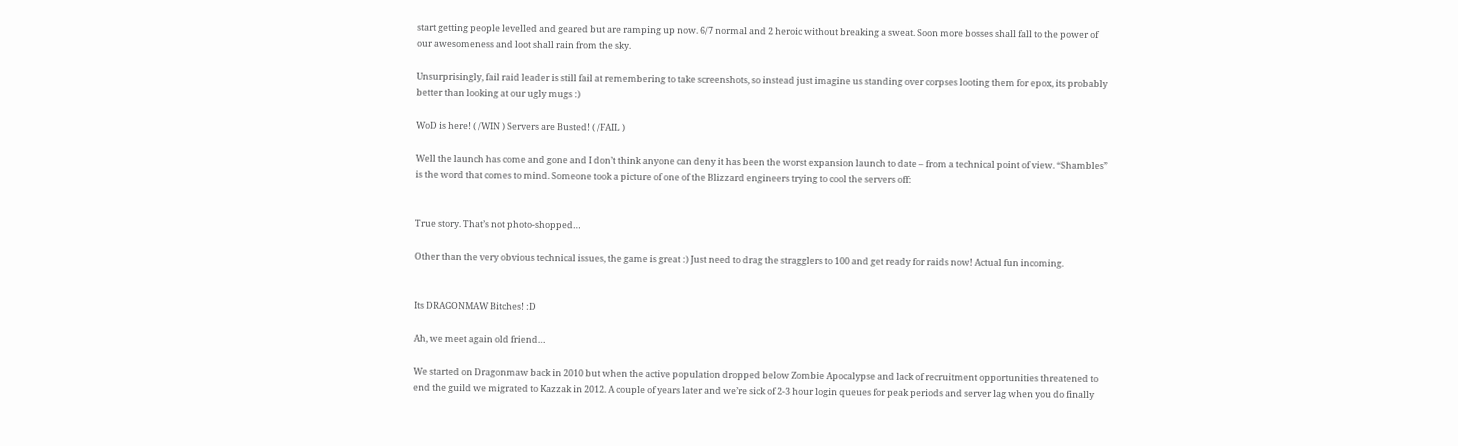start getting people levelled and geared but are ramping up now. 6/7 normal and 2 heroic without breaking a sweat. Soon more bosses shall fall to the power of our awesomeness and loot shall rain from the sky.

Unsurprisingly, fail raid leader is still fail at remembering to take screenshots, so instead just imagine us standing over corpses looting them for epox, its probably better than looking at our ugly mugs :)

WoD is here! ( /WIN ) Servers are Busted! ( /FAIL )

Well the launch has come and gone and I don’t think anyone can deny it has been the worst expansion launch to date – from a technical point of view. “Shambles” is the word that comes to mind. Someone took a picture of one of the Blizzard engineers trying to cool the servers off:


True story. That’s not photo-shopped…

Other than the very obvious technical issues, the game is great :) Just need to drag the stragglers to 100 and get ready for raids now! Actual fun incoming.


Its DRAGONMAW Bitches! :D

Ah, we meet again old friend…

We started on Dragonmaw back in 2010 but when the active population dropped below Zombie Apocalypse and lack of recruitment opportunities threatened to end the guild we migrated to Kazzak in 2012. A couple of years later and we’re sick of 2-3 hour login queues for peak periods and server lag when you do finally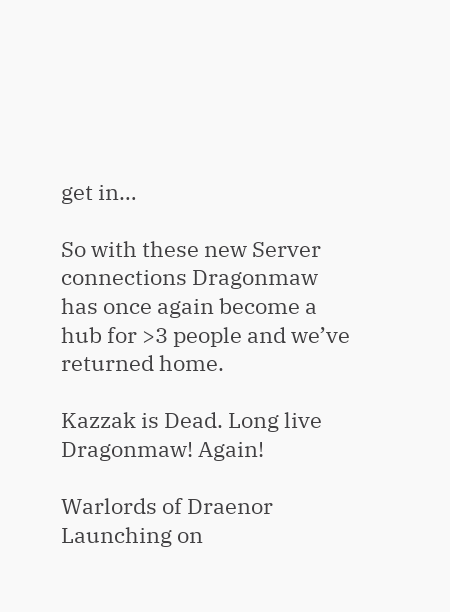get in…

So with these new Server connections Dragonmaw has once again become a hub for >3 people and we’ve returned home.

Kazzak is Dead. Long live Dragonmaw! Again!

Warlords of Draenor Launching on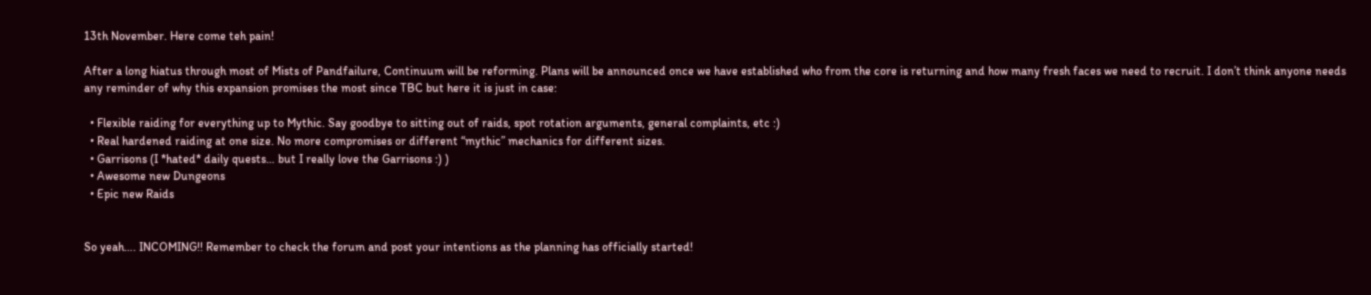13th November. Here come teh pain!

After a long hiatus through most of Mists of Pandfailure, Continuum will be reforming. Plans will be announced once we have established who from the core is returning and how many fresh faces we need to recruit. I don’t think anyone needs any reminder of why this expansion promises the most since TBC but here it is just in case:

  • Flexible raiding for everything up to Mythic. Say goodbye to sitting out of raids, spot rotation arguments, general complaints, etc :)
  • Real hardened raiding at one size. No more compromises or different “mythic” mechanics for different sizes.
  • Garrisons (I *hated* daily quests… but I really love the Garrisons :) )
  • Awesome new Dungeons
  • Epic new Raids


So yeah…. INCOMING!! Remember to check the forum and post your intentions as the planning has officially started!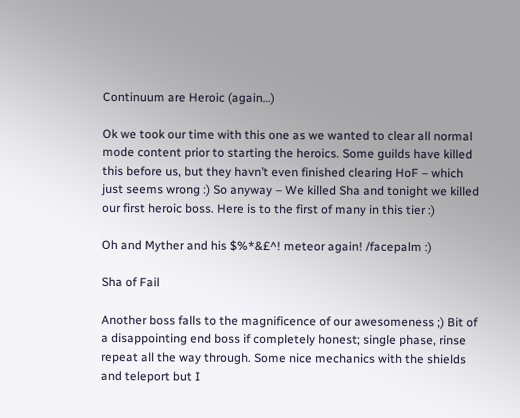Continuum are Heroic (again…)

Ok we took our time with this one as we wanted to clear all normal mode content prior to starting the heroics. Some guilds have killed this before us, but they havn’t even finished clearing HoF – which just seems wrong :) So anyway – We killed Sha and tonight we killed our first heroic boss. Here is to the first of many in this tier :)

Oh and Myther and his $%*&£^! meteor again! /facepalm :)

Sha of Fail

Another boss falls to the magnificence of our awesomeness ;) Bit of a disappointing end boss if completely honest; single phase, rinse repeat all the way through. Some nice mechanics with the shields and teleport but I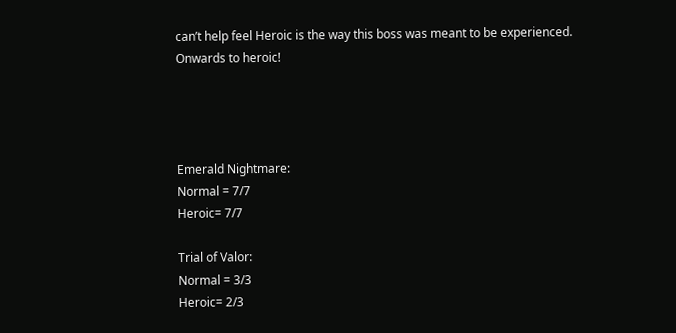can’t help feel Heroic is the way this boss was meant to be experienced. Onwards to heroic!




Emerald Nightmare:
Normal = 7/7
Heroic= 7/7

Trial of Valor:
Normal = 3/3
Heroic= 2/3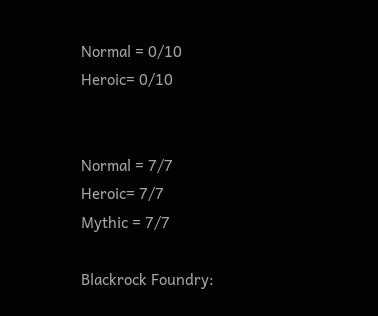Normal = 0/10
Heroic= 0/10


Normal = 7/7
Heroic= 7/7
Mythic = 7/7

Blackrock Foundry: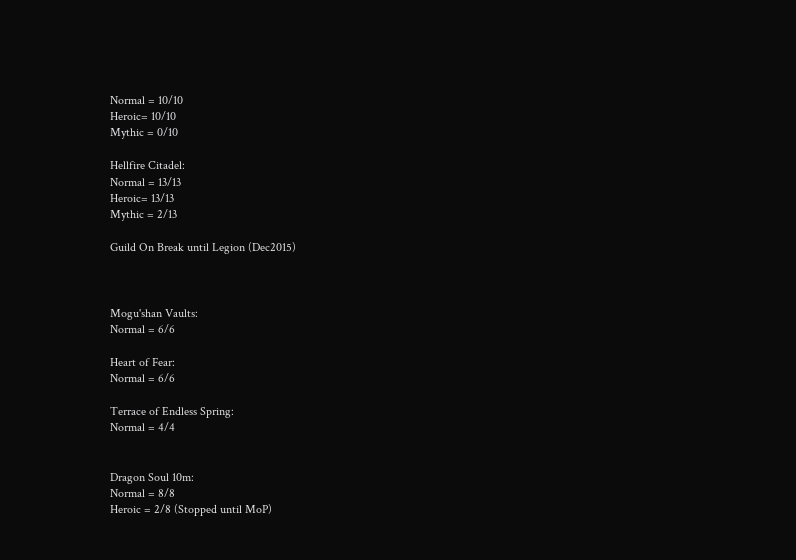Normal = 10/10
Heroic= 10/10
Mythic = 0/10

Hellfire Citadel:
Normal = 13/13
Heroic= 13/13
Mythic = 2/13

Guild On Break until Legion (Dec2015)



Mogu'shan Vaults:
Normal = 6/6

Heart of Fear:
Normal = 6/6

Terrace of Endless Spring:
Normal = 4/4


Dragon Soul 10m:
Normal = 8/8
Heroic = 2/8 (Stopped until MoP)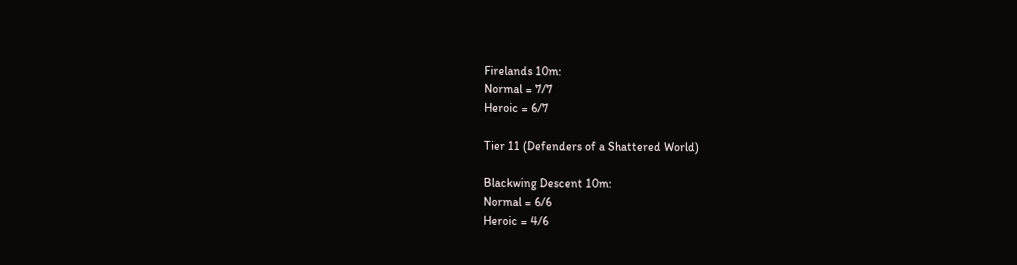Firelands 10m:
Normal = 7/7
Heroic = 6/7

Tier 11 (Defenders of a Shattered World)

Blackwing Descent 10m:
Normal = 6/6
Heroic = 4/6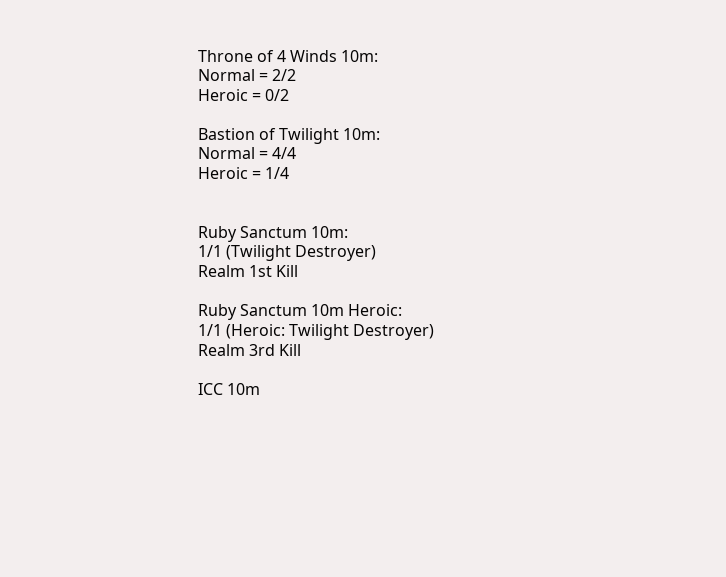Throne of 4 Winds 10m:
Normal = 2/2
Heroic = 0/2

Bastion of Twilight 10m:
Normal = 4/4
Heroic = 1/4


Ruby Sanctum 10m:
1/1 (Twilight Destroyer)
Realm 1st Kill

Ruby Sanctum 10m Heroic:
1/1 (Heroic: Twilight Destroyer)
Realm 3rd Kill

ICC 10m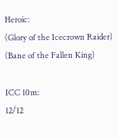Heroic:
(Glory of the Icecrown Raider)
(Bane of the Fallen King)

ICC 10m:
12/12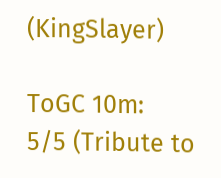(KingSlayer)

ToGC 10m:
5/5 (Tribute to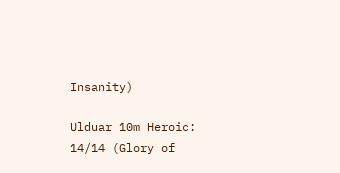Insanity)

Ulduar 10m Heroic:
14/14 (Glory of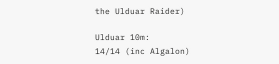the Ulduar Raider)

Ulduar 10m:
14/14 (inc Algalon)